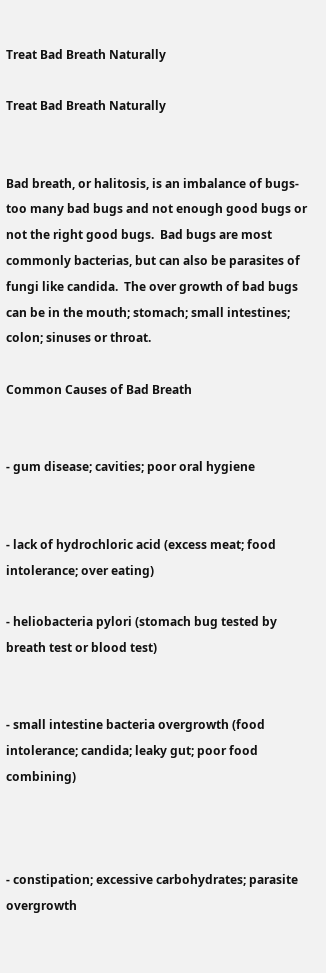Treat Bad Breath Naturally

Treat Bad Breath Naturally


Bad breath, or halitosis, is an imbalance of bugs- too many bad bugs and not enough good bugs or not the right good bugs.  Bad bugs are most commonly bacterias, but can also be parasites of fungi like candida.  The over growth of bad bugs can be in the mouth; stomach; small intestines; colon; sinuses or throat.

Common Causes of Bad Breath


- gum disease; cavities; poor oral hygiene


- lack of hydrochloric acid (excess meat; food intolerance; over eating)

- heliobacteria pylori (stomach bug tested by breath test or blood test)


- small intestine bacteria overgrowth (food intolerance; candida; leaky gut; poor food combining)



- constipation; excessive carbohydrates; parasite overgrowth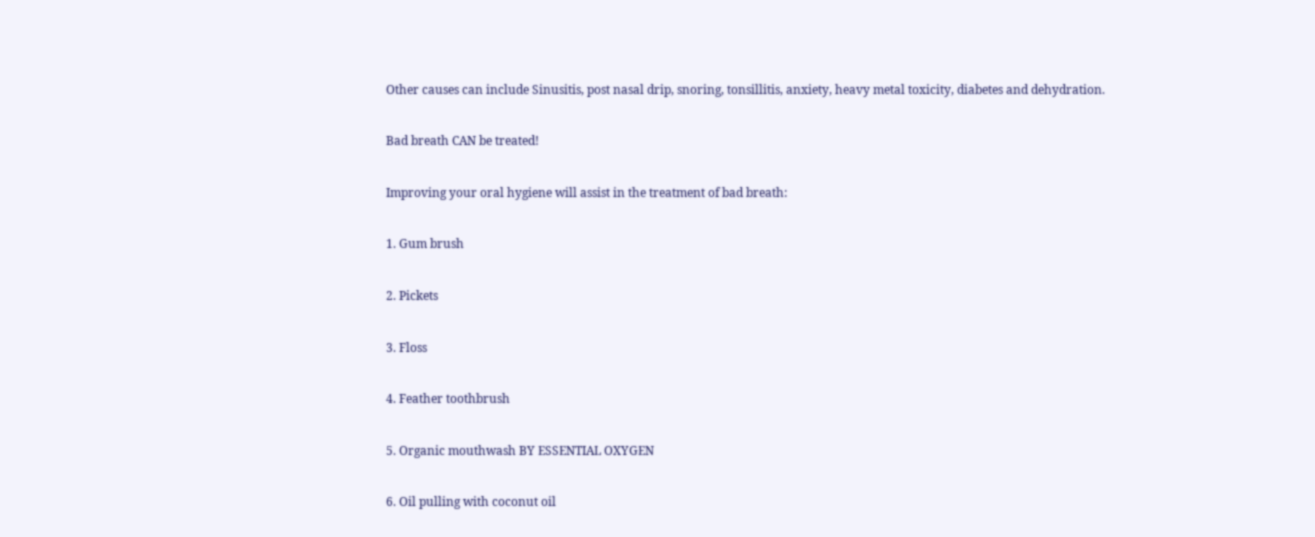Other causes can include Sinusitis, post nasal drip, snoring, tonsillitis, anxiety, heavy metal toxicity, diabetes and dehydration.

Bad breath CAN be treated!

Improving your oral hygiene will assist in the treatment of bad breath:

1. Gum brush

2. Pickets

3. Floss

4. Feather toothbrush

5. Organic mouthwash BY ESSENTIAL OXYGEN

6. Oil pulling with coconut oil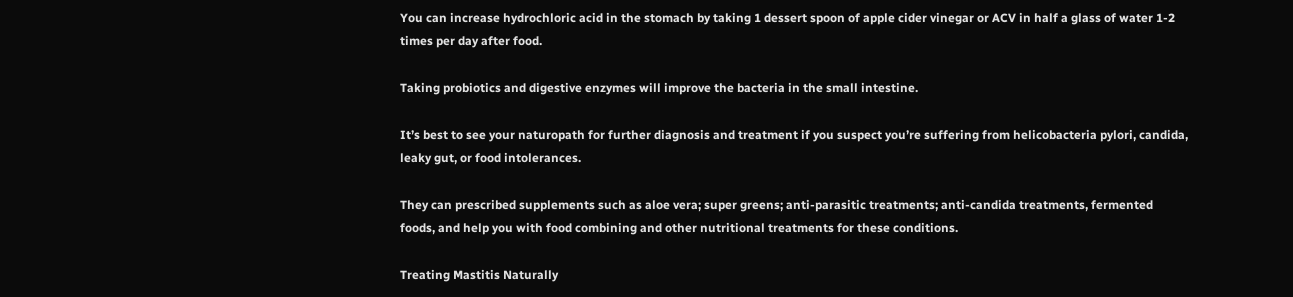You can increase hydrochloric acid in the stomach by taking 1 dessert spoon of apple cider vinegar or ACV in half a glass of water 1-2 times per day after food.

Taking probiotics and digestive enzymes will improve the bacteria in the small intestine.

It’s best to see your naturopath for further diagnosis and treatment if you suspect you’re suffering from helicobacteria pylori, candida, leaky gut, or food intolerances.

They can prescribed supplements such as aloe vera; super greens; anti-parasitic treatments; anti-candida treatments, fermented foods, and help you with food combining and other nutritional treatments for these conditions.

Treating Mastitis Naturally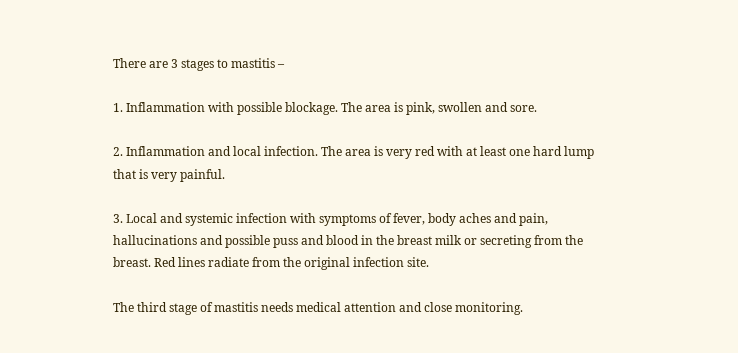There are 3 stages to mastitis –

1. Inflammation with possible blockage. The area is pink, swollen and sore.

2. Inflammation and local infection. The area is very red with at least one hard lump that is very painful.

3. Local and systemic infection with symptoms of fever, body aches and pain, hallucinations and possible puss and blood in the breast milk or secreting from the breast. Red lines radiate from the original infection site.

The third stage of mastitis needs medical attention and close monitoring.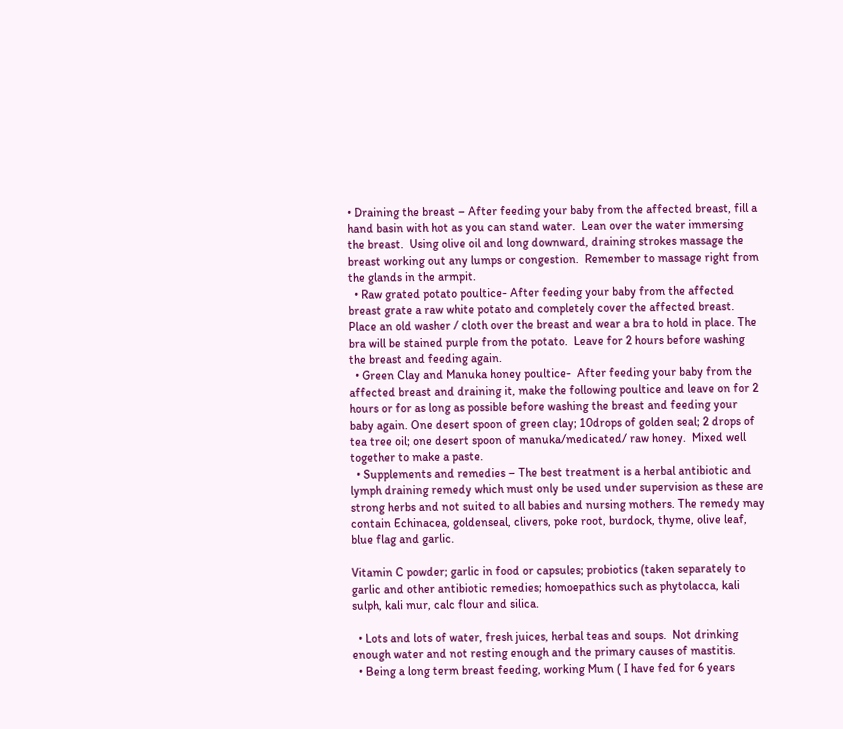• Draining the breast – After feeding your baby from the affected breast, fill a hand basin with hot as you can stand water.  Lean over the water immersing the breast.  Using olive oil and long downward, draining strokes massage the breast working out any lumps or congestion.  Remember to massage right from the glands in the armpit.
  • Raw grated potato poultice- After feeding your baby from the affected breast grate a raw white potato and completely cover the affected breast.  Place an old washer / cloth over the breast and wear a bra to hold in place. The bra will be stained purple from the potato.  Leave for 2 hours before washing the breast and feeding again.
  • Green Clay and Manuka honey poultice-  After feeding your baby from the affected breast and draining it, make the following poultice and leave on for 2 hours or for as long as possible before washing the breast and feeding your baby again. One desert spoon of green clay; 10drops of golden seal; 2 drops of tea tree oil; one desert spoon of manuka/medicated/ raw honey.  Mixed well together to make a paste.
  • Supplements and remedies – The best treatment is a herbal antibiotic and lymph draining remedy which must only be used under supervision as these are strong herbs and not suited to all babies and nursing mothers. The remedy may contain Echinacea, goldenseal, clivers, poke root, burdock, thyme, olive leaf, blue flag and garlic.

Vitamin C powder; garlic in food or capsules; probiotics (taken separately to garlic and other antibiotic remedies; homoepathics such as phytolacca, kali sulph, kali mur, calc flour and silica.

  • Lots and lots of water, fresh juices, herbal teas and soups.  Not drinking enough water and not resting enough and the primary causes of mastitis.
  • Being a long term breast feeding, working Mum ( I have fed for 6 years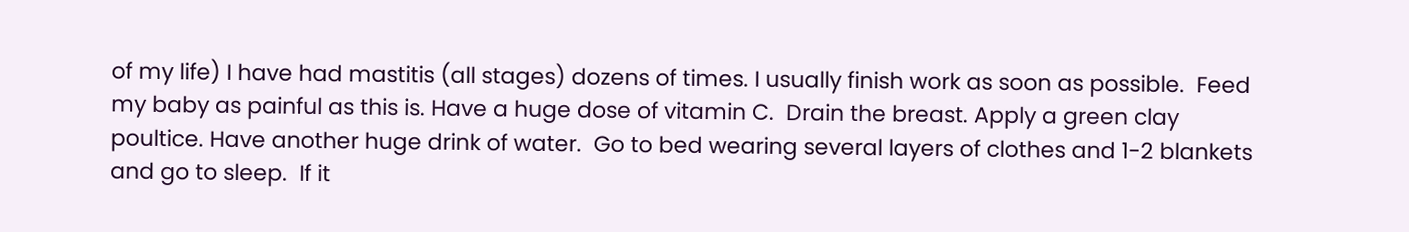of my life) I have had mastitis (all stages) dozens of times. I usually finish work as soon as possible.  Feed my baby as painful as this is. Have a huge dose of vitamin C.  Drain the breast. Apply a green clay poultice. Have another huge drink of water.  Go to bed wearing several layers of clothes and 1-2 blankets and go to sleep.  If it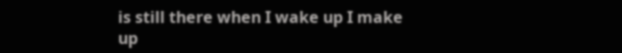is still there when I wake up I make up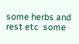some herbs and rest etc  some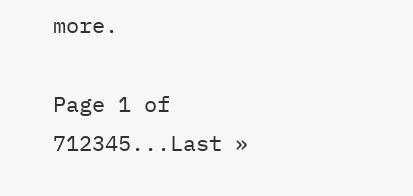more.

Page 1 of 712345...Last »